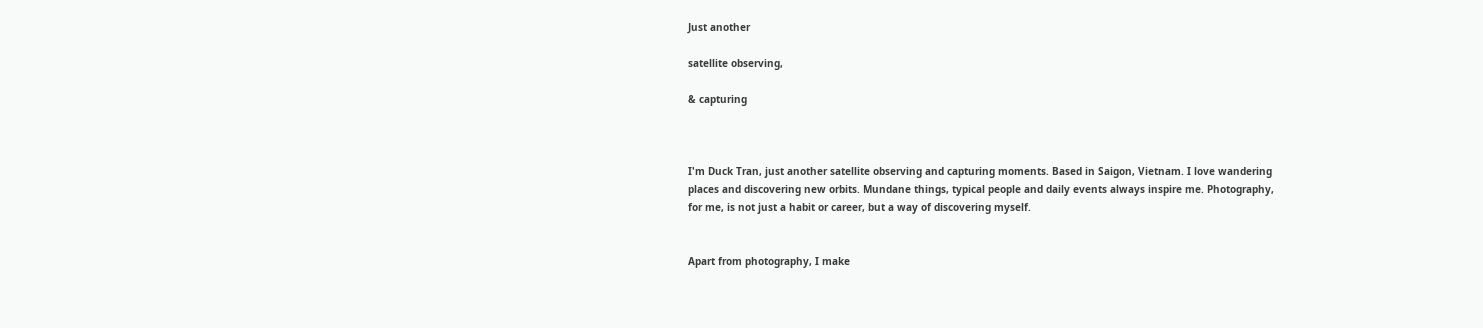Just another

satellite observing,

& capturing



I'm Duck Tran, just another satellite observing and capturing moments. Based in Saigon, Vietnam. I love wandering places and discovering new orbits. Mundane things, typical people and daily events always inspire me. Photography, for me, is not just a habit or career, but a way of discovering myself.


Apart from photography, I make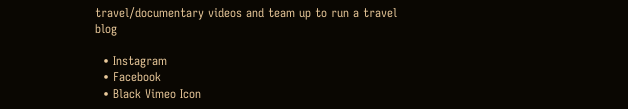travel/documentary videos and team up to run a travel blog

  • Instagram
  • Facebook
  • Black Vimeo Icon